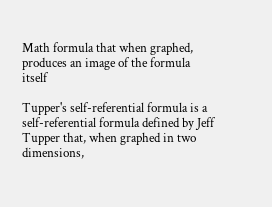Math formula that when graphed, produces an image of the formula itself

Tupper's self-referential formula is a self-referential formula defined by Jeff Tupper that, when graphed in two dimensions,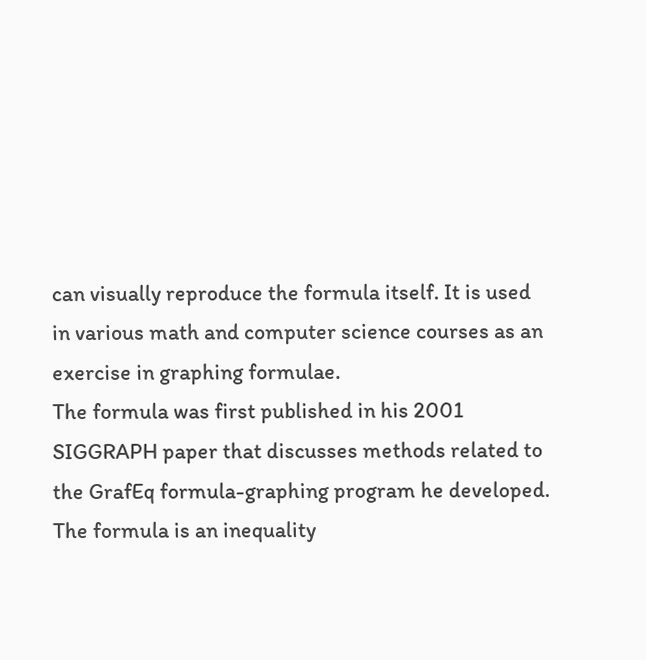can visually reproduce the formula itself. It is used in various math and computer science courses as an exercise in graphing formulae.
The formula was first published in his 2001 SIGGRAPH paper that discusses methods related to the GrafEq formula-graphing program he developed.
The formula is an inequality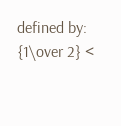defined by:
{1\over 2} <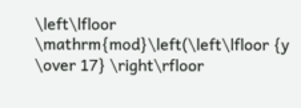\left\lfloor \mathrm{mod}\left(\left\lfloor {y \over 17} \right\rfloor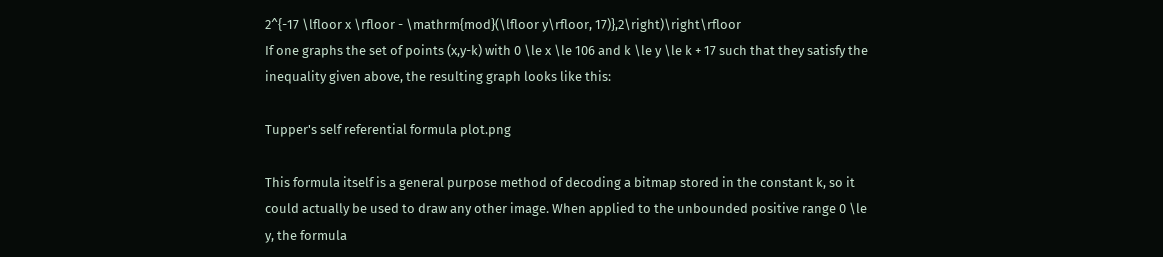2^{-17 \lfloor x \rfloor - \mathrm{mod}(\lfloor y\rfloor, 17)},2\right)\right\rfloor
If one graphs the set of points (x,y-k) with 0 \le x \le 106 and k \le y \le k + 17 such that they satisfy the inequality given above, the resulting graph looks like this:

Tupper's self referential formula plot.png

This formula itself is a general purpose method of decoding a bitmap stored in the constant k, so it could actually be used to draw any other image. When applied to the unbounded positive range 0 \le y, the formula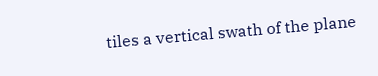tiles a vertical swath of the plane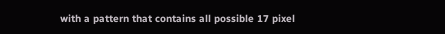with a pattern that contains all possible 17 pixel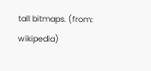tall bitmaps. (from: wikipedia)